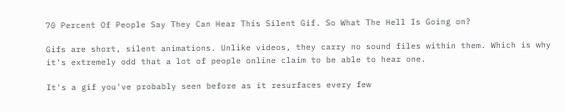70 Percent Of People Say They Can Hear This Silent Gif. So What The Hell Is Going on?

Gifs are short, silent animations. Unlike videos, they carry no sound files within them. Which is why it's extremely odd that a lot of people online claim to be able to hear one.

It's a gif you've probably seen before as it resurfaces every few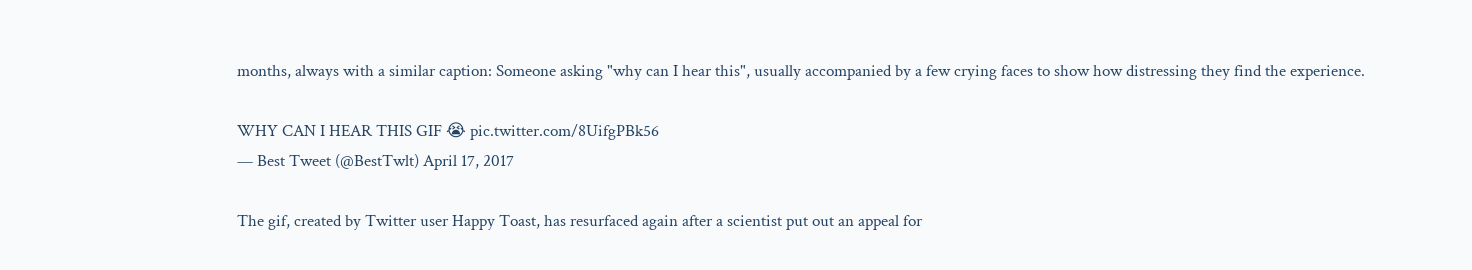months, always with a similar caption: Someone asking "why can I hear this", usually accompanied by a few crying faces to show how distressing they find the experience.

WHY CAN I HEAR THIS GIF 😭 pic.twitter.com/8UifgPBk56
— Best Tweet (@BestTwlt) April 17, 2017

The gif, created by Twitter user Happy Toast, has resurfaced again after a scientist put out an appeal for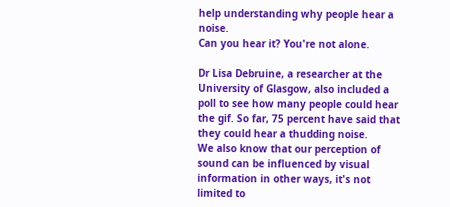help understanding why people hear a noise.
Can you hear it? You're not alone.

Dr Lisa Debruine, a researcher at the University of Glasgow, also included a poll to see how many people could hear the gif. So far, 75 percent have said that they could hear a thudding noise.
We also know that our perception of sound can be influenced by visual information in other ways, it's not limited to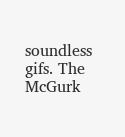soundless gifs. The McGurk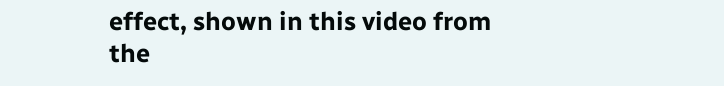effect, shown in this video from the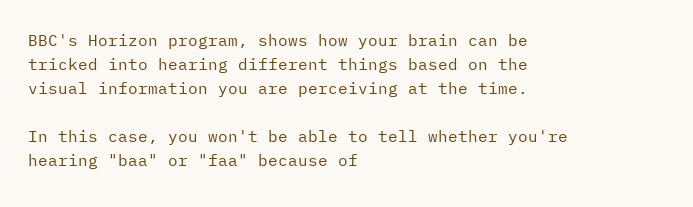BBC's Horizon program, shows how your brain can be tricked into hearing different things based on the visual information you are perceiving at the time.

In this case, you won't be able to tell whether you're hearing "baa" or "faa" because of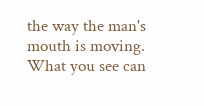the way the man's mouth is moving. What you see can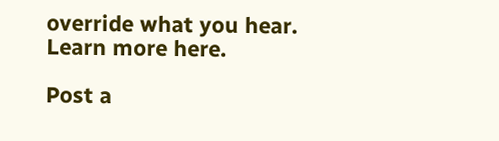override what you hear.
Learn more here.

Post a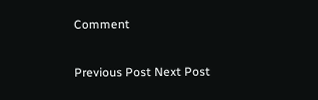Comment

Previous Post Next Post